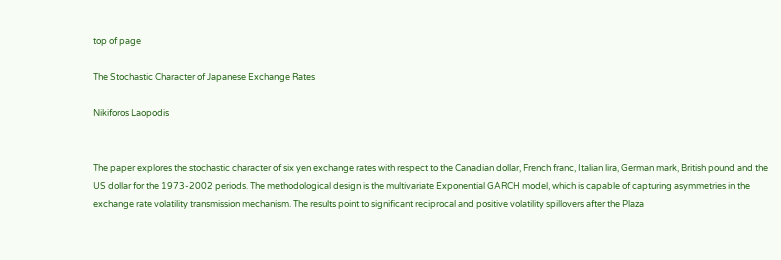top of page

The Stochastic Character of Japanese Exchange Rates

Nikiforos Laopodis


The paper explores the stochastic character of six yen exchange rates with respect to the Canadian dollar, French franc, Italian lira, German mark, British pound and the US dollar for the 1973-2002 periods. The methodological design is the multivariate Exponential GARCH model, which is capable of capturing asymmetries in the exchange rate volatility transmission mechanism. The results point to significant reciprocal and positive volatility spillovers after the Plaza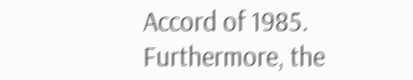Accord of 1985. Furthermore, the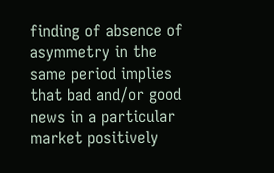finding of absence of asymmetry in the same period implies that bad and/or good news in a particular market positively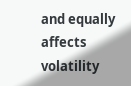and equally affects volatility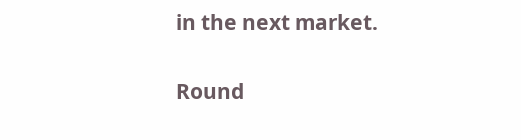in the next market.


Round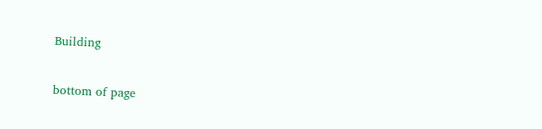Building


bottom of page